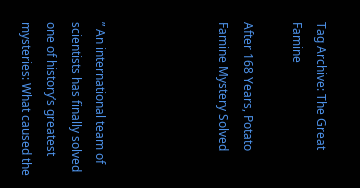Tag Archive: The Great Famine

After 168 Years, Potato Famine Mystery Solved




” An international team of scientists has finally solved one of history’s greatest mysteries: What caused the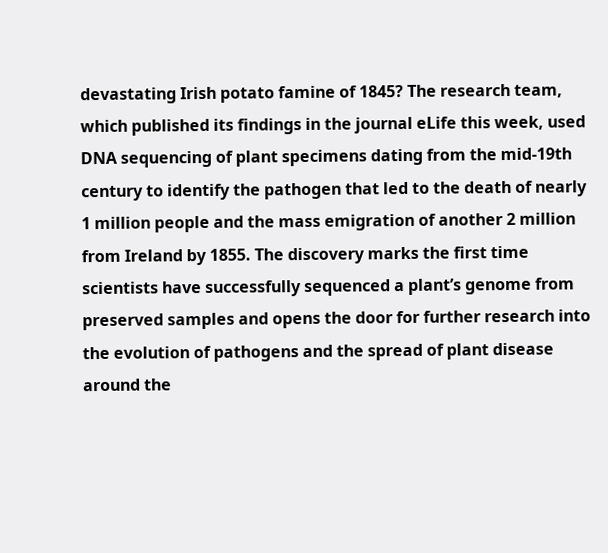devastating Irish potato famine of 1845? The research team, which published its findings in the journal eLife this week, used DNA sequencing of plant specimens dating from the mid-19th century to identify the pathogen that led to the death of nearly 1 million people and the mass emigration of another 2 million from Ireland by 1855. The discovery marks the first time scientists have successfully sequenced a plant’s genome from preserved samples and opens the door for further research into the evolution of pathogens and the spread of plant disease around the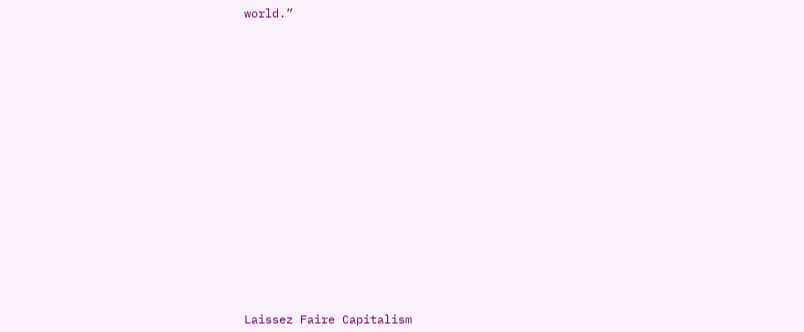world.”
















Laissez Faire Capitalism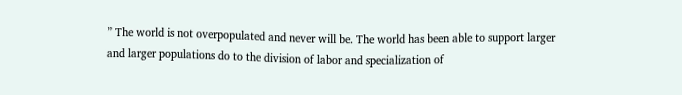” The world is not overpopulated and never will be. The world has been able to support larger and larger populations do to the division of labor and specialization of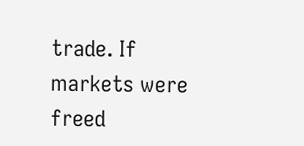trade. If markets were freed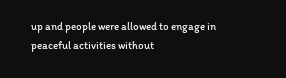up and people were allowed to engage in peaceful activities without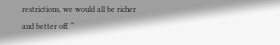restrictions, we would all be richer and better off. “